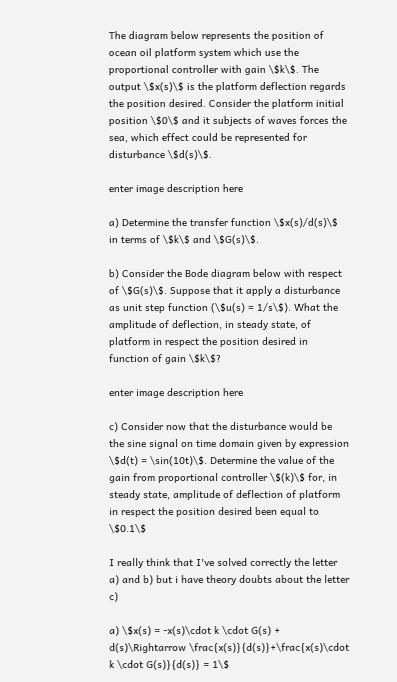The diagram below represents the position of ocean oil platform system which use the proportional controller with gain \$k\$. The output \$x(s)\$ is the platform deflection regards the position desired. Consider the platform initial position \$0\$ and it subjects of waves forces the sea, which effect could be represented for disturbance \$d(s)\$.

enter image description here

a) Determine the transfer function \$x(s)/d(s)\$ in terms of \$k\$ and \$G(s)\$.

b) Consider the Bode diagram below with respect of \$G(s)\$. Suppose that it apply a disturbance as unit step function (\$u(s) = 1/s\$). What the amplitude of deflection, in steady state, of platform in respect the position desired in function of gain \$k\$?

enter image description here

c) Consider now that the disturbance would be the sine signal on time domain given by expression \$d(t) = \sin(10t)\$. Determine the value of the gain from proportional controller \$(k)\$ for, in steady state, amplitude of deflection of platform in respect the position desired been equal to \$0.1\$

I really think that I've solved correctly the letter a) and b) but i have theory doubts about the letter c)

a) \$x(s) = -x(s)\cdot k \cdot G(s) + d(s)\Rightarrow \frac{x(s)}{d(s)}+\frac{x(s)\cdot k \cdot G(s)}{d(s)} = 1\$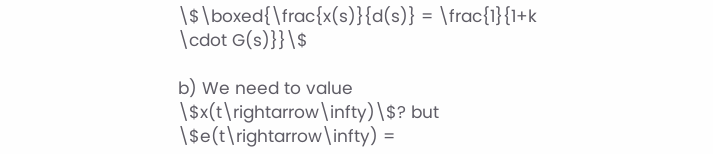\$\boxed{\frac{x(s)}{d(s)} = \frac{1}{1+k \cdot G(s)}}\$

b) We need to value \$x(t\rightarrow\infty)\$? but \$e(t\rightarrow\infty) =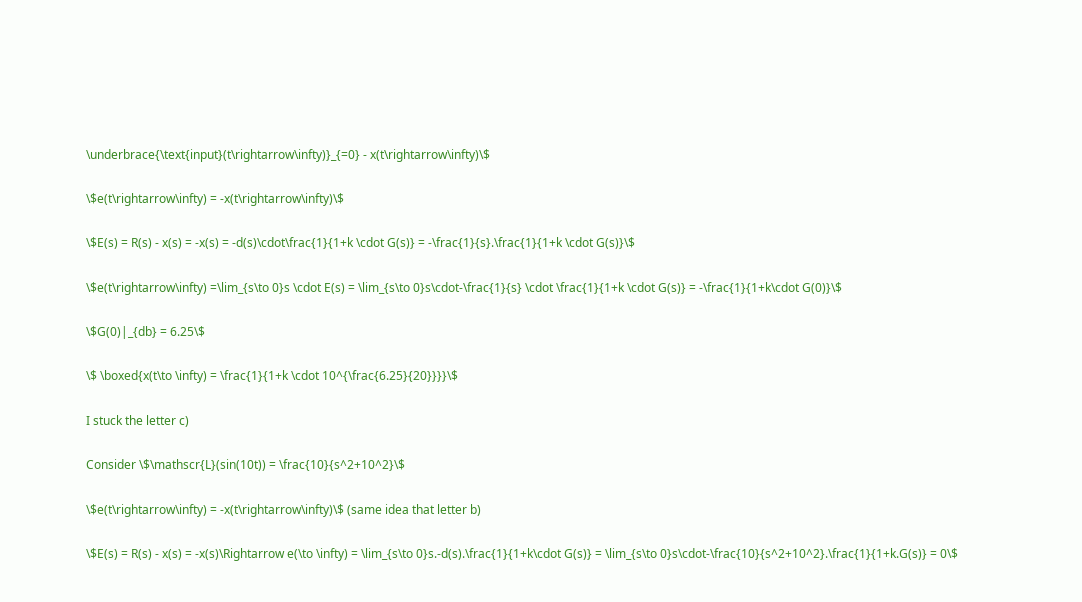\underbrace{\text{input}(t\rightarrow\infty)}_{=0} - x(t\rightarrow\infty)\$

\$e(t\rightarrow\infty) = -x(t\rightarrow\infty)\$

\$E(s) = R(s) - x(s) = -x(s) = -d(s)\cdot\frac{1}{1+k \cdot G(s)} = -\frac{1}{s}.\frac{1}{1+k \cdot G(s)}\$

\$e(t\rightarrow\infty) =\lim_{s\to 0}s \cdot E(s) = \lim_{s\to 0}s\cdot-\frac{1}{s} \cdot \frac{1}{1+k \cdot G(s)} = -\frac{1}{1+k\cdot G(0)}\$

\$G(0)|_{db} = 6.25\$

\$ \boxed{x(t\to \infty) = \frac{1}{1+k \cdot 10^{\frac{6.25}{20}}}}\$

I stuck the letter c)

Consider \$\mathscr{L}(sin(10t)) = \frac{10}{s^2+10^2}\$

\$e(t\rightarrow\infty) = -x(t\rightarrow\infty)\$ (same idea that letter b)

\$E(s) = R(s) - x(s) = -x(s)\Rightarrow e(\to \infty) = \lim_{s\to 0}s.-d(s).\frac{1}{1+k\cdot G(s)} = \lim_{s\to 0}s\cdot-\frac{10}{s^2+10^2}.\frac{1}{1+k.G(s)} = 0\$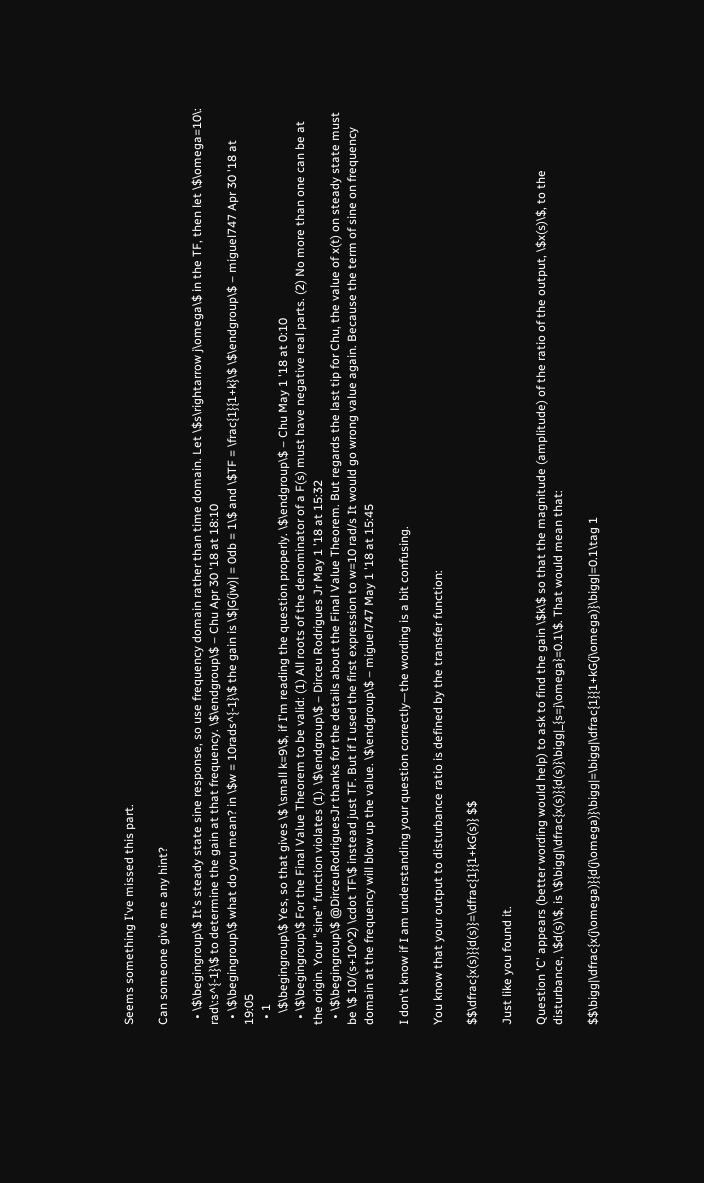Seems something I've missed this part.

Can someone give me any hint?

  • \$\begingroup\$ It's steady state sine response, so use frequency domain rather than time domain. Let \$s\rightarrow j\omega\$ in the TF, then let \$\omega=10\: rad\:s^{-1}\$ to determine the gain at that frequency. \$\endgroup\$ – Chu Apr 30 '18 at 18:10
  • \$\begingroup\$ what do you mean? in \$w = 10rads^{-1}\$ the gain is \$|G(jw)| = 0db = 1\$ and \$TF = \frac{1}{1+k}\$ \$\endgroup\$ – miguel747 Apr 30 '18 at 19:05
  • 1
    \$\begingroup\$ Yes, so that gives \$ \small k=9\$, if I'm reading the question properly. \$\endgroup\$ – Chu May 1 '18 at 0:10
  • \$\begingroup\$ For the Final Value Theorem to be valid: (1) All roots of the denominator of a F(s) must have negative real parts. (2) No more than one can be at the origin. Your "sine" function violates (1). \$\endgroup\$ – Dirceu Rodrigues Jr May 1 '18 at 15:32
  • \$\begingroup\$ @DirceuRodriguesJr thanks for the details about the Final Value Theorem. But regards the last tip for Chu, the value of x(t) on steady state must be \$ 10/(s+10^2) \cdot TF\$ instead just TF. But if I used the first expression to w=10 rad/s It would go wrong value again. Because the term of sine on frequency domain at the frequency will blow up the value. \$\endgroup\$ – miguel747 May 1 '18 at 15:45

I don't know if I am understanding your question correctly—the wording is a bit confusing.

You know that your output to disturbance ratio is defined by the transfer function:

$$\dfrac{x(s)}{d(s)}=\dfrac{1}{1+kG(s)} $$

Just like you found it.

Question 'C' appears (better wording would help) to ask to find the gain \$k\$ so that the magnitude (amplitude) of the ratio of the output, \$x(s)\$, to the disturbance, \$d(s)\$, is \$\bigg|\dfrac{x(s)}{d(s)}\bigg|_{s=j\omega}=0.1\$. That would mean that:

$$\bigg|\dfrac{x(j\omega)}{d(j\omega)}\bigg|=\bigg|\dfrac{1}{1+kG(j\omega)}\bigg|=0.1\tag 1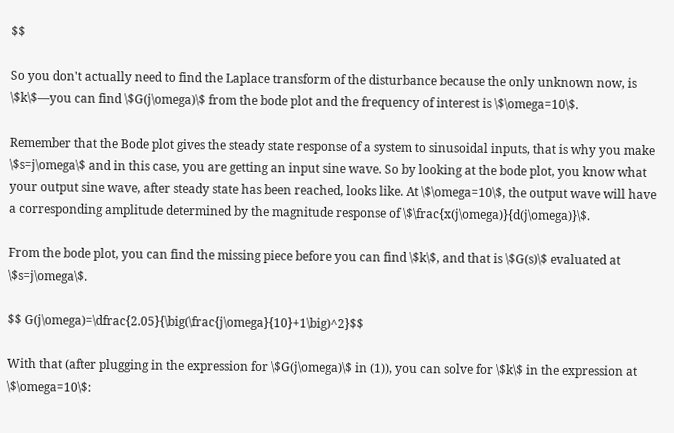$$

So you don't actually need to find the Laplace transform of the disturbance because the only unknown now, is \$k\$—you can find \$G(j\omega)\$ from the bode plot and the frequency of interest is \$\omega=10\$.

Remember that the Bode plot gives the steady state response of a system to sinusoidal inputs, that is why you make \$s=j\omega\$ and in this case, you are getting an input sine wave. So by looking at the bode plot, you know what your output sine wave, after steady state has been reached, looks like. At \$\omega=10\$, the output wave will have a corresponding amplitude determined by the magnitude response of \$\frac{x(j\omega)}{d(j\omega)}\$.

From the bode plot, you can find the missing piece before you can find \$k\$, and that is \$G(s)\$ evaluated at \$s=j\omega\$.

$$ G(j\omega)=\dfrac{2.05}{\big(\frac{j\omega}{10}+1\big)^2}$$

With that (after plugging in the expression for \$G(j\omega)\$ in (1)), you can solve for \$k\$ in the expression at \$\omega=10\$: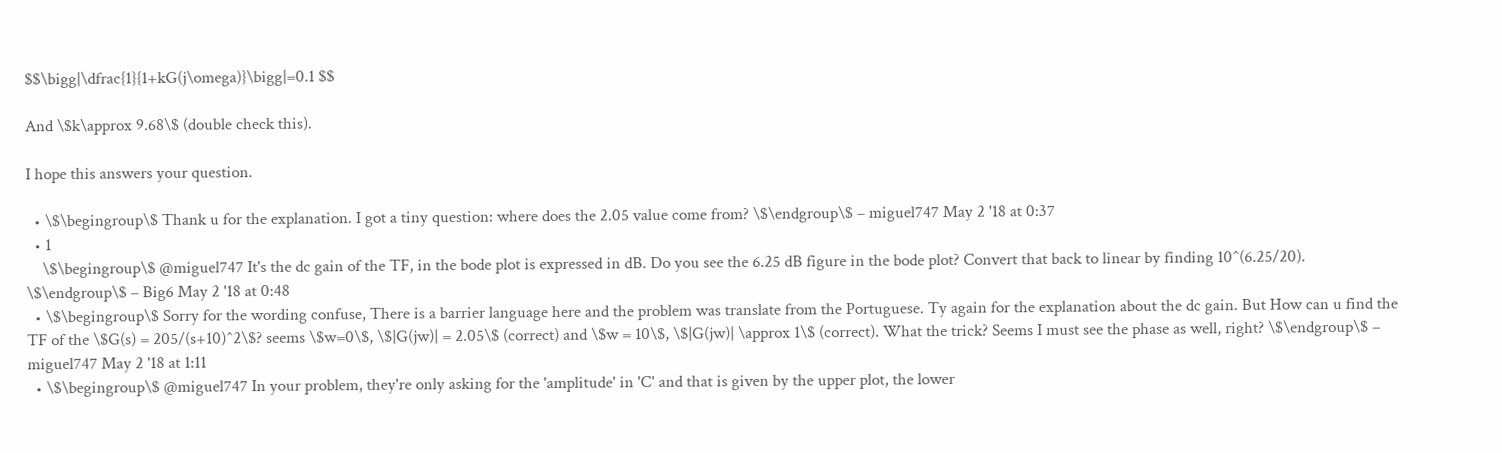$$\bigg|\dfrac{1}{1+kG(j\omega)}\bigg|=0.1 $$

And \$k\approx 9.68\$ (double check this).

I hope this answers your question.

  • \$\begingroup\$ Thank u for the explanation. I got a tiny question: where does the 2.05 value come from? \$\endgroup\$ – miguel747 May 2 '18 at 0:37
  • 1
    \$\begingroup\$ @miguel747 It's the dc gain of the TF, in the bode plot is expressed in dB. Do you see the 6.25 dB figure in the bode plot? Convert that back to linear by finding 10^(6.25/20). \$\endgroup\$ – Big6 May 2 '18 at 0:48
  • \$\begingroup\$ Sorry for the wording confuse, There is a barrier language here and the problem was translate from the Portuguese. Ty again for the explanation about the dc gain. But How can u find the TF of the \$G(s) = 205/(s+10)^2\$? seems \$w=0\$, \$|G(jw)| = 2.05\$ (correct) and \$w = 10\$, \$|G(jw)| \approx 1\$ (correct). What the trick? Seems I must see the phase as well, right? \$\endgroup\$ – miguel747 May 2 '18 at 1:11
  • \$\begingroup\$ @miguel747 In your problem, they're only asking for the 'amplitude' in 'C' and that is given by the upper plot, the lower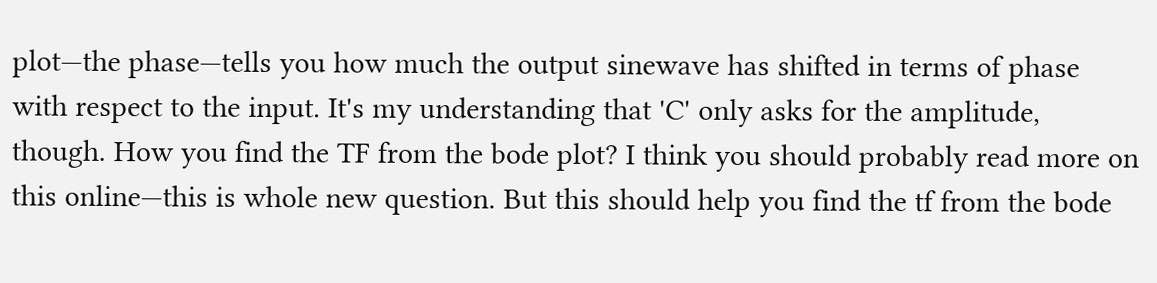plot—the phase—tells you how much the output sinewave has shifted in terms of phase with respect to the input. It's my understanding that 'C' only asks for the amplitude, though. How you find the TF from the bode plot? I think you should probably read more on this online—this is whole new question. But this should help you find the tf from the bode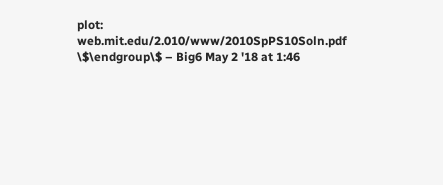plot: web.mit.edu/2.010/www/2010SpPS10Soln.pdf \$\endgroup\$ – Big6 May 2 '18 at 1:46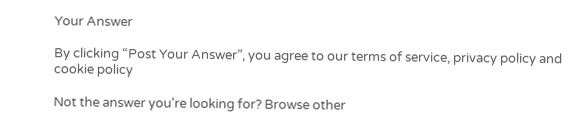Your Answer

By clicking “Post Your Answer”, you agree to our terms of service, privacy policy and cookie policy

Not the answer you're looking for? Browse other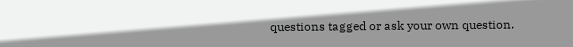questions tagged or ask your own question.